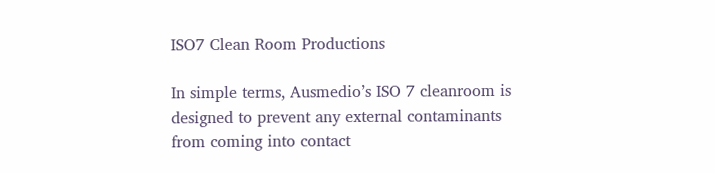ISO7 Clean Room Productions

In simple terms, Ausmedio’s ISO 7 cleanroom is designed to prevent any external contaminants from coming into contact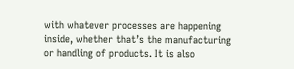with whatever processes are happening inside, whether that’s the manufacturing or handling of products. It is also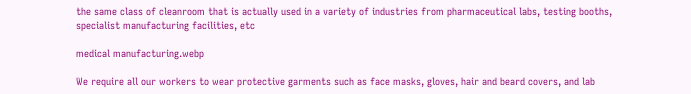the same class of cleanroom that is actually used in a variety of industries from pharmaceutical labs, testing booths, specialist manufacturing facilities, etc

medical manufacturing.webp

We require all our workers to wear protective garments such as face masks, gloves, hair and beard covers, and lab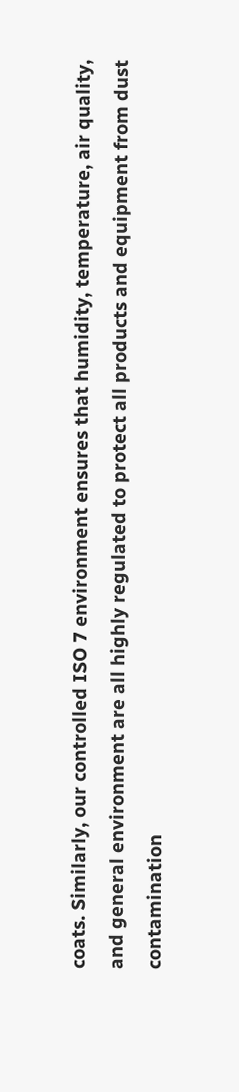coats. Similarly, our controlled ISO 7 environment ensures that humidity, temperature, air quality, and general environment are all highly regulated to protect all products and equipment from dust contamination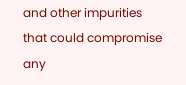and other impurities that could compromise any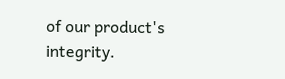of our product's integrity.